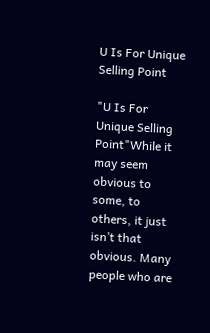U Is For Unique Selling Point

"U Is For Unique Selling Point"While it may seem obvious to some, to others, it just isn’t that obvious. Many people who are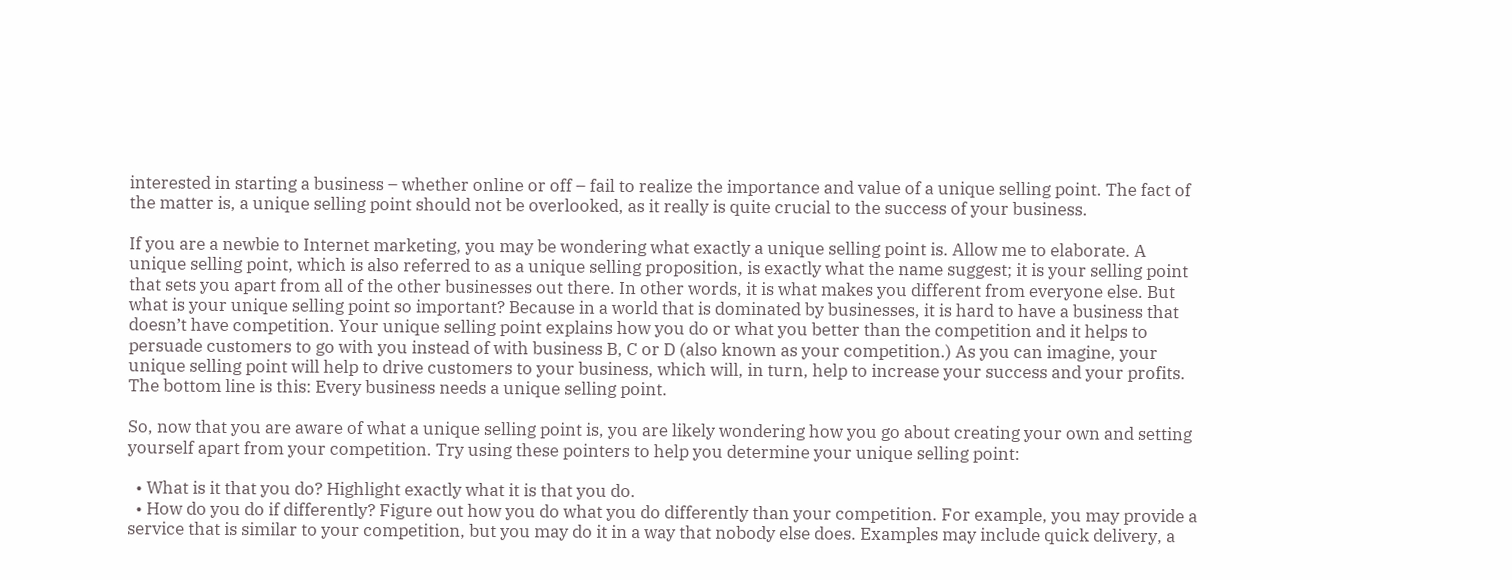interested in starting a business – whether online or off – fail to realize the importance and value of a unique selling point. The fact of the matter is, a unique selling point should not be overlooked, as it really is quite crucial to the success of your business.

If you are a newbie to Internet marketing, you may be wondering what exactly a unique selling point is. Allow me to elaborate. A unique selling point, which is also referred to as a unique selling proposition, is exactly what the name suggest; it is your selling point that sets you apart from all of the other businesses out there. In other words, it is what makes you different from everyone else. But what is your unique selling point so important? Because in a world that is dominated by businesses, it is hard to have a business that doesn’t have competition. Your unique selling point explains how you do or what you better than the competition and it helps to persuade customers to go with you instead of with business B, C or D (also known as your competition.) As you can imagine, your unique selling point will help to drive customers to your business, which will, in turn, help to increase your success and your profits. The bottom line is this: Every business needs a unique selling point.

So, now that you are aware of what a unique selling point is, you are likely wondering how you go about creating your own and setting yourself apart from your competition. Try using these pointers to help you determine your unique selling point:

  • What is it that you do? Highlight exactly what it is that you do.
  • How do you do if differently? Figure out how you do what you do differently than your competition. For example, you may provide a service that is similar to your competition, but you may do it in a way that nobody else does. Examples may include quick delivery, a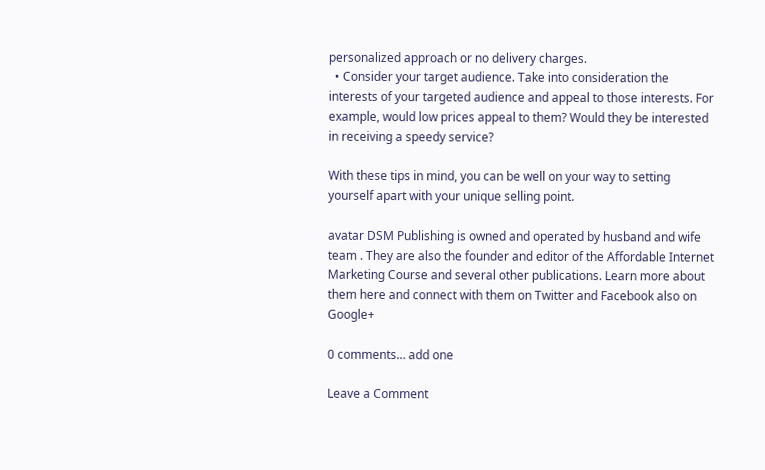personalized approach or no delivery charges.
  • Consider your target audience. Take into consideration the interests of your targeted audience and appeal to those interests. For example, would low prices appeal to them? Would they be interested in receiving a speedy service?

With these tips in mind, you can be well on your way to setting yourself apart with your unique selling point.

avatar DSM Publishing is owned and operated by husband and wife team . They are also the founder and editor of the Affordable Internet Marketing Course and several other publications. Learn more about them here and connect with them on Twitter and Facebook also on Google+

0 comments… add one

Leave a Comment